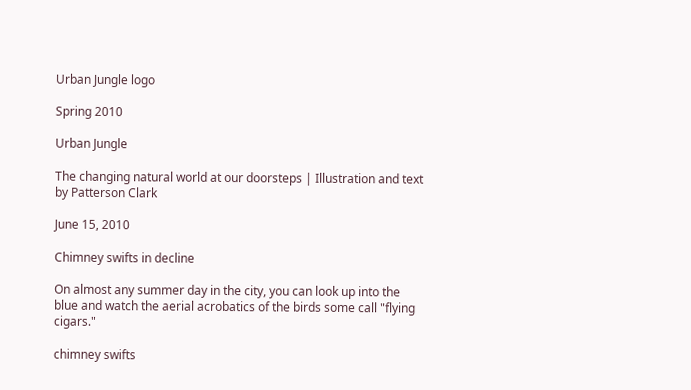Urban Jungle logo

Spring 2010

Urban Jungle

The changing natural world at our doorsteps | Illustration and text by Patterson Clark

June 15, 2010

Chimney swifts in decline

On almost any summer day in the city, you can look up into the blue and watch the aerial acrobatics of the birds some call "flying cigars."

chimney swifts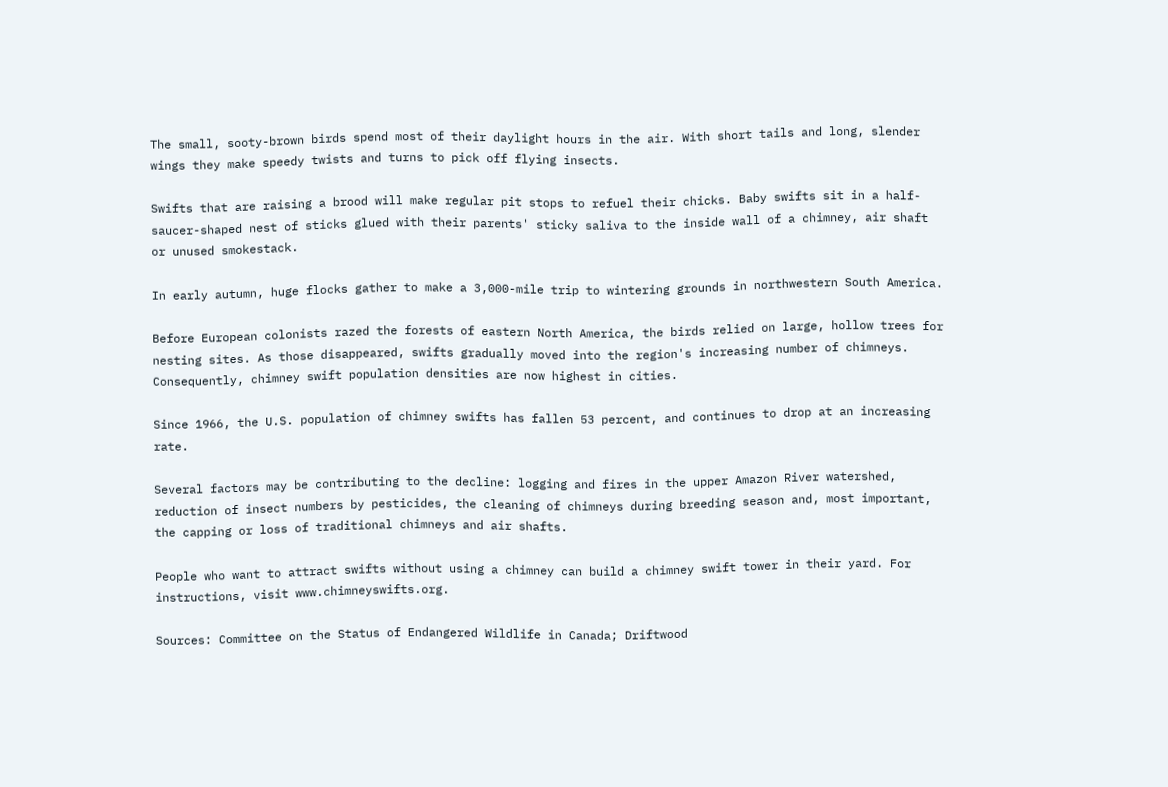The small, sooty-brown birds spend most of their daylight hours in the air. With short tails and long, slender wings they make speedy twists and turns to pick off flying insects.

Swifts that are raising a brood will make regular pit stops to refuel their chicks. Baby swifts sit in a half-saucer-shaped nest of sticks glued with their parents' sticky saliva to the inside wall of a chimney, air shaft or unused smokestack.

In early autumn, huge flocks gather to make a 3,000-mile trip to wintering grounds in northwestern South America.

Before European colonists razed the forests of eastern North America, the birds relied on large, hollow trees for nesting sites. As those disappeared, swifts gradually moved into the region's increasing number of chimneys. Consequently, chimney swift population densities are now highest in cities.

Since 1966, the U.S. population of chimney swifts has fallen 53 percent, and continues to drop at an increasing rate.

Several factors may be contributing to the decline: logging and fires in the upper Amazon River watershed, reduction of insect numbers by pesticides, the cleaning of chimneys during breeding season and, most important, the capping or loss of traditional chimneys and air shafts.

People who want to attract swifts without using a chimney can build a chimney swift tower in their yard. For instructions, visit www.chimneyswifts.org.

Sources: Committee on the Status of Endangered Wildlife in Canada; Driftwood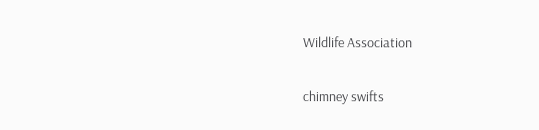Wildlife Association

chimney swifts